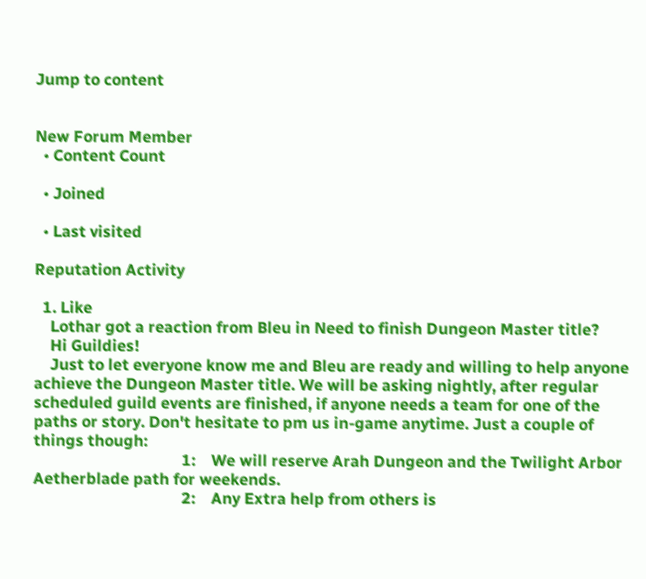Jump to content


New Forum Member
  • Content Count

  • Joined

  • Last visited

Reputation Activity

  1. Like
    Lothar got a reaction from Bleu in Need to finish Dungeon Master title?
    Hi Guildies!
    Just to let everyone know me and Bleu are ready and willing to help anyone achieve the Dungeon Master title. We will be asking nightly, after regular scheduled guild events are finished, if anyone needs a team for one of the paths or story. Don't hesitate to pm us in-game anytime. Just a couple of things though:
                                     1:    We will reserve Arah Dungeon and the Twilight Arbor Aetherblade path for weekends.
                                     2:    Any Extra help from others is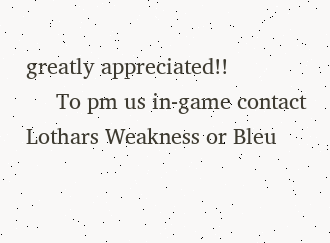greatly appreciated!!
     To pm us in-game contact  Lothars Weakness or Bleu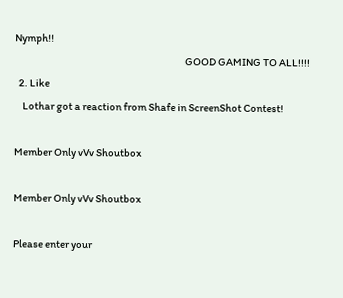Nymph!!
                                                                                     GOOD GAMING TO ALL!!!!
  2. Like
    Lothar got a reaction from Shafe in ScreenShot Contest!

Member Only vVv Shoutbox

Member Only vVv Shoutbox

Please enter your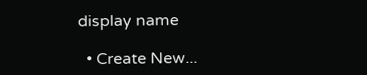display name

  • Create New...